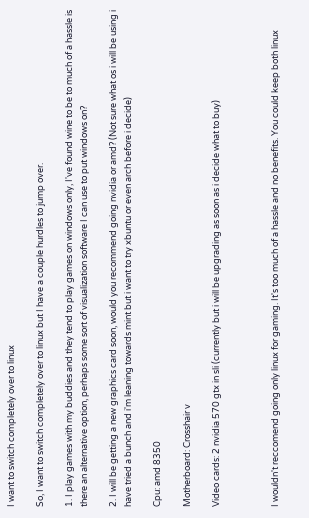I want to switch completely over to linux

So, I want to switch completely over to linux but I have a couple hurdles to jump over.

1. I play games with my buddies and they tend to play games on windows only, I've found wine to be to much of a hassle is there an alternative option, perhaps some sort of visualization software I can use to put windows on?

2. I will be getting a new graphics card soon, would you recommend going nvidia or amd? (Not sure what os i will be using i have tried a bunch and i'm leaning towards mint but i want to try xbuntu or even arch before i decide)

Cpu: amd 8350

Motherboard: Crosshair v

Video cards: 2 nvidia 570 gtx in sli (currently but i will be upgrading as soon as i decide what to buy)



I wouldn't reccomend going only linux for gaming. It's too much of a hassle and no benefits. You could keep both linux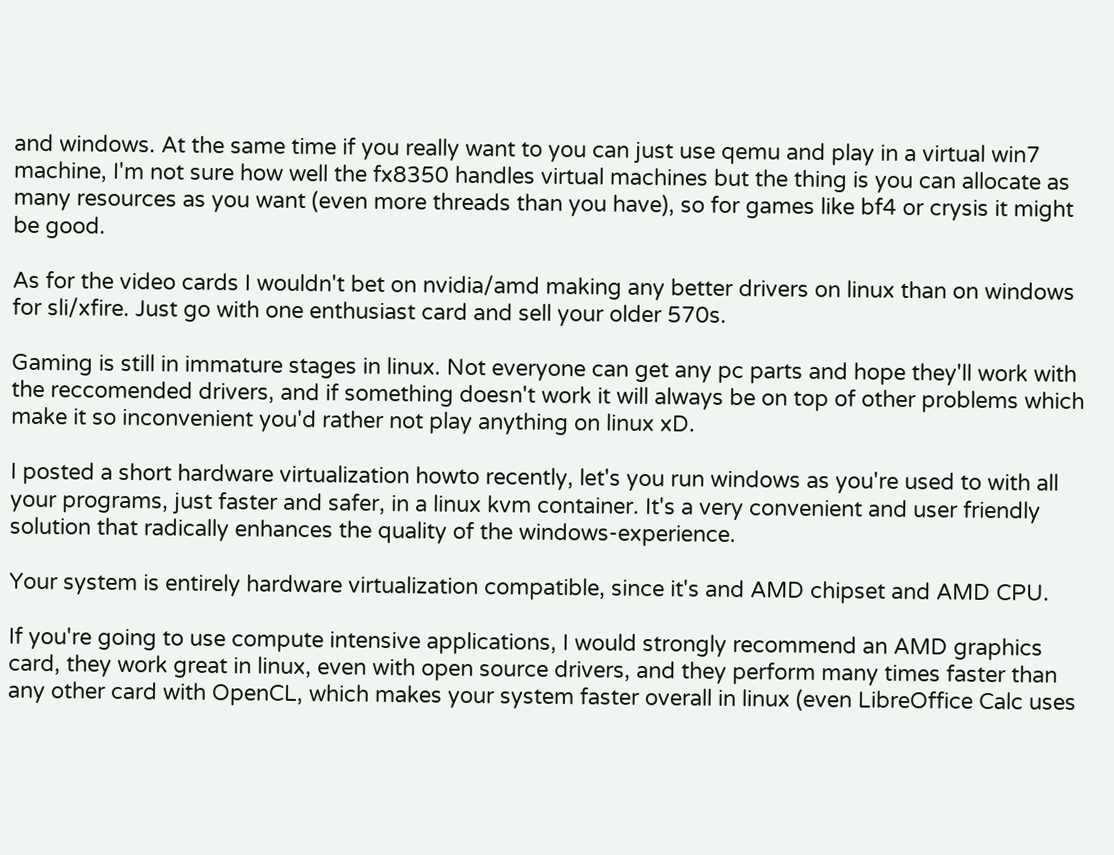and windows. At the same time if you really want to you can just use qemu and play in a virtual win7 machine, I'm not sure how well the fx8350 handles virtual machines but the thing is you can allocate as many resources as you want (even more threads than you have), so for games like bf4 or crysis it might be good.

As for the video cards I wouldn't bet on nvidia/amd making any better drivers on linux than on windows for sli/xfire. Just go with one enthusiast card and sell your older 570s.

Gaming is still in immature stages in linux. Not everyone can get any pc parts and hope they'll work with the reccomended drivers, and if something doesn't work it will always be on top of other problems which make it so inconvenient you'd rather not play anything on linux xD.

I posted a short hardware virtualization howto recently, let's you run windows as you're used to with all your programs, just faster and safer, in a linux kvm container. It's a very convenient and user friendly solution that radically enhances the quality of the windows-experience.

Your system is entirely hardware virtualization compatible, since it's and AMD chipset and AMD CPU.

If you're going to use compute intensive applications, I would strongly recommend an AMD graphics card, they work great in linux, even with open source drivers, and they perform many times faster than any other card with OpenCL, which makes your system faster overall in linux (even LibreOffice Calc uses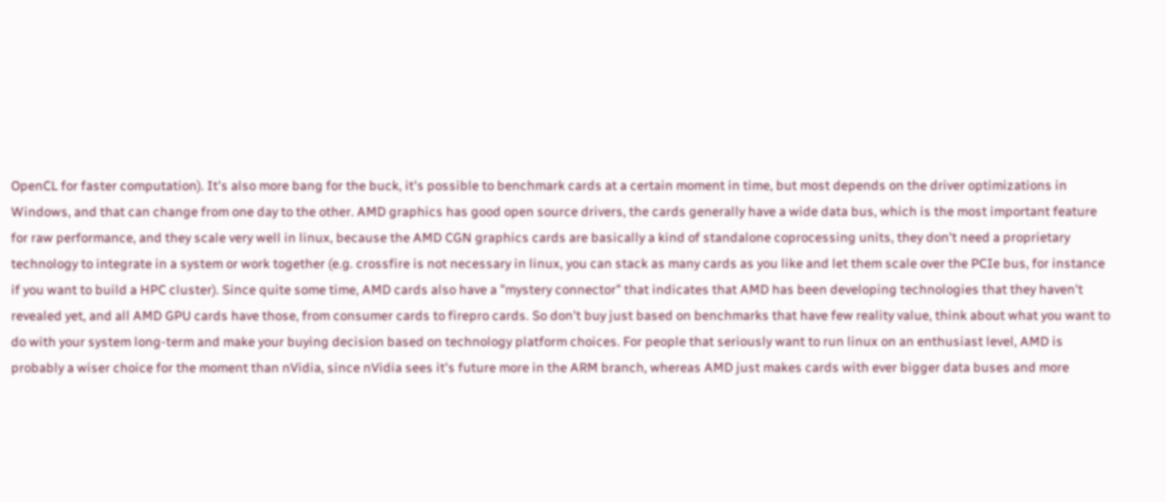OpenCL for faster computation). It's also more bang for the buck, it's possible to benchmark cards at a certain moment in time, but most depends on the driver optimizations in Windows, and that can change from one day to the other. AMD graphics has good open source drivers, the cards generally have a wide data bus, which is the most important feature for raw performance, and they scale very well in linux, because the AMD CGN graphics cards are basically a kind of standalone coprocessing units, they don't need a proprietary technology to integrate in a system or work together (e.g. crossfire is not necessary in linux, you can stack as many cards as you like and let them scale over the PCIe bus, for instance if you want to build a HPC cluster). Since quite some time, AMD cards also have a "mystery connector" that indicates that AMD has been developing technologies that they haven't revealed yet, and all AMD GPU cards have those, from consumer cards to firepro cards. So don't buy just based on benchmarks that have few reality value, think about what you want to do with your system long-term and make your buying decision based on technology platform choices. For people that seriously want to run linux on an enthusiast level, AMD is probably a wiser choice for the moment than nVidia, since nVidia sees it's future more in the ARM branch, whereas AMD just makes cards with ever bigger data buses and more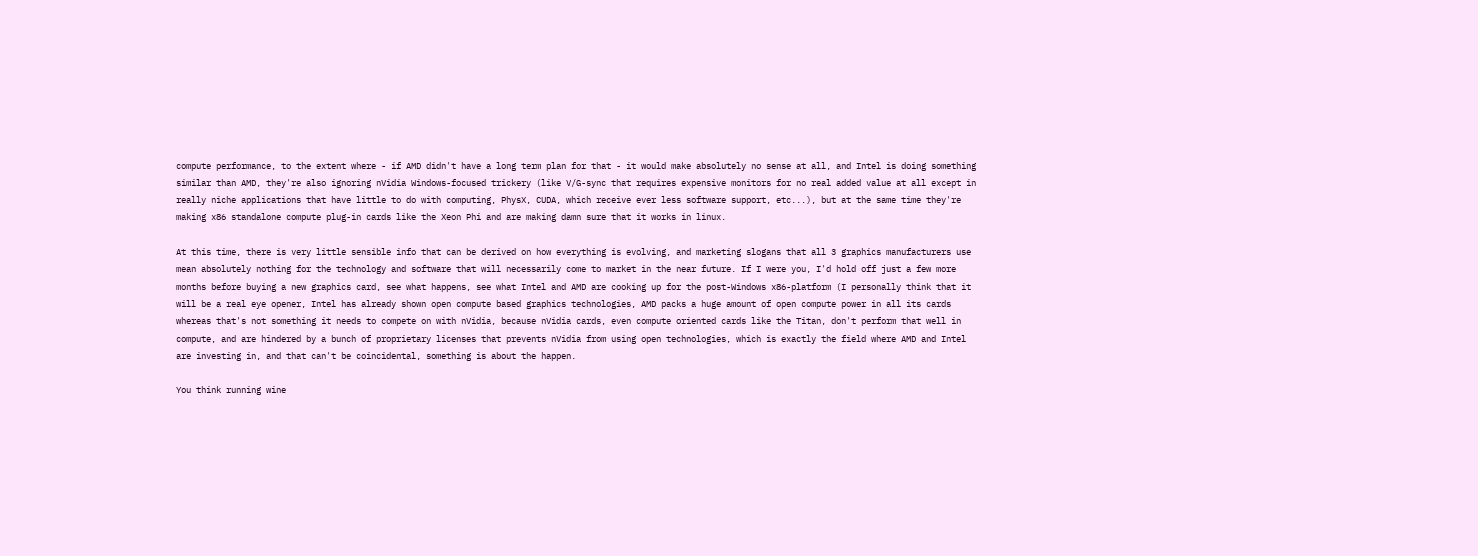compute performance, to the extent where - if AMD didn't have a long term plan for that - it would make absolutely no sense at all, and Intel is doing something similar than AMD, they're also ignoring nVidia Windows-focused trickery (like V/G-sync that requires expensive monitors for no real added value at all except in really niche applications that have little to do with computing, PhysX, CUDA, which receive ever less software support, etc...), but at the same time they're making x86 standalone compute plug-in cards like the Xeon Phi and are making damn sure that it works in linux.

At this time, there is very little sensible info that can be derived on how everything is evolving, and marketing slogans that all 3 graphics manufacturers use mean absolutely nothing for the technology and software that will necessarily come to market in the near future. If I were you, I'd hold off just a few more months before buying a new graphics card, see what happens, see what Intel and AMD are cooking up for the post-Windows x86-platform (I personally think that it will be a real eye opener, Intel has already shown open compute based graphics technologies, AMD packs a huge amount of open compute power in all its cards whereas that's not something it needs to compete on with nVidia, because nVidia cards, even compute oriented cards like the Titan, don't perform that well in compute, and are hindered by a bunch of proprietary licenses that prevents nVidia from using open technologies, which is exactly the field where AMD and Intel are investing in, and that can't be coincidental, something is about the happen.

You think running wine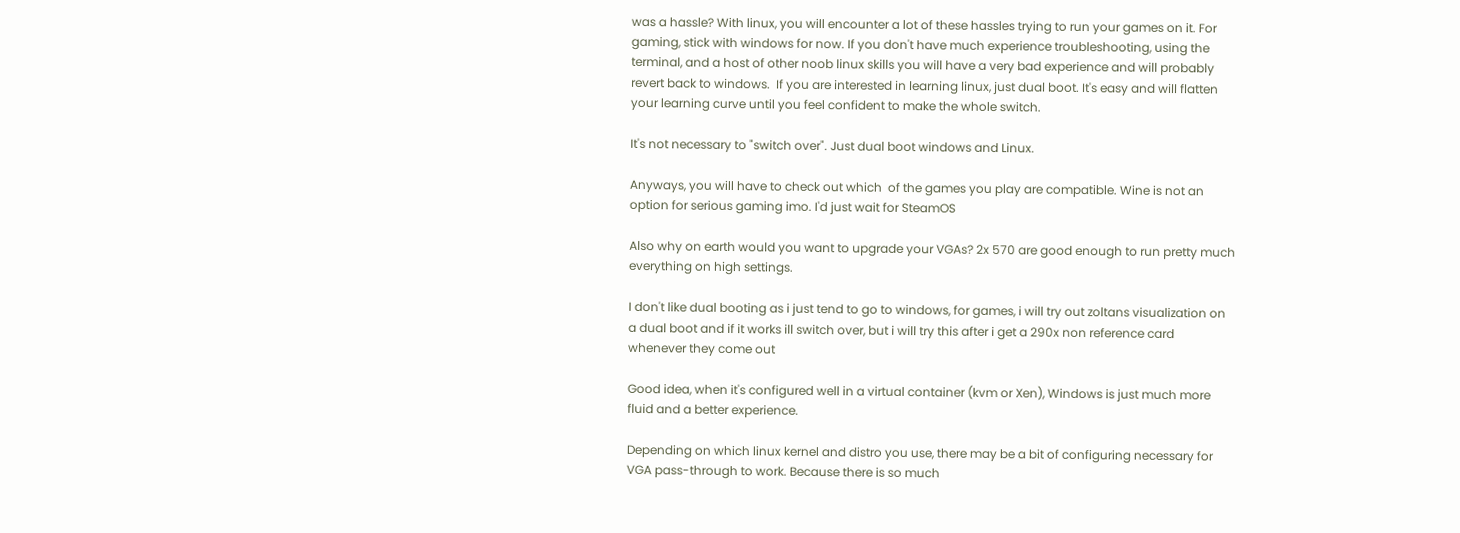was a hassle? With linux, you will encounter a lot of these hassles trying to run your games on it. For gaming, stick with windows for now. If you don't have much experience troubleshooting, using the terminal, and a host of other noob linux skills you will have a very bad experience and will probably revert back to windows.  If you are interested in learning linux, just dual boot. It's easy and will flatten your learning curve until you feel confident to make the whole switch.

It's not necessary to "switch over". Just dual boot windows and Linux.

Anyways, you will have to check out which  of the games you play are compatible. Wine is not an option for serious gaming imo. I'd just wait for SteamOS

Also why on earth would you want to upgrade your VGAs? 2x 570 are good enough to run pretty much everything on high settings.

I don't like dual booting as i just tend to go to windows, for games, i will try out zoltans visualization on a dual boot and if it works ill switch over, but i will try this after i get a 290x non reference card whenever they come out

Good idea, when it's configured well in a virtual container (kvm or Xen), Windows is just much more fluid and a better experience.

Depending on which linux kernel and distro you use, there may be a bit of configuring necessary for VGA pass-through to work. Because there is so much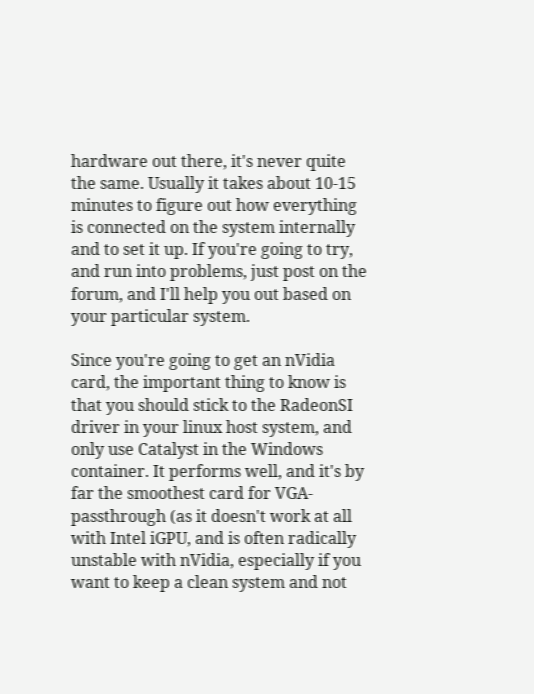hardware out there, it's never quite the same. Usually it takes about 10-15 minutes to figure out how everything is connected on the system internally and to set it up. If you're going to try, and run into problems, just post on the forum, and I'll help you out based on your particular system.

Since you're going to get an nVidia card, the important thing to know is that you should stick to the RadeonSI driver in your linux host system, and only use Catalyst in the Windows container. It performs well, and it's by far the smoothest card for VGA-passthrough (as it doesn't work at all with Intel iGPU, and is often radically unstable with nVidia, especially if you want to keep a clean system and not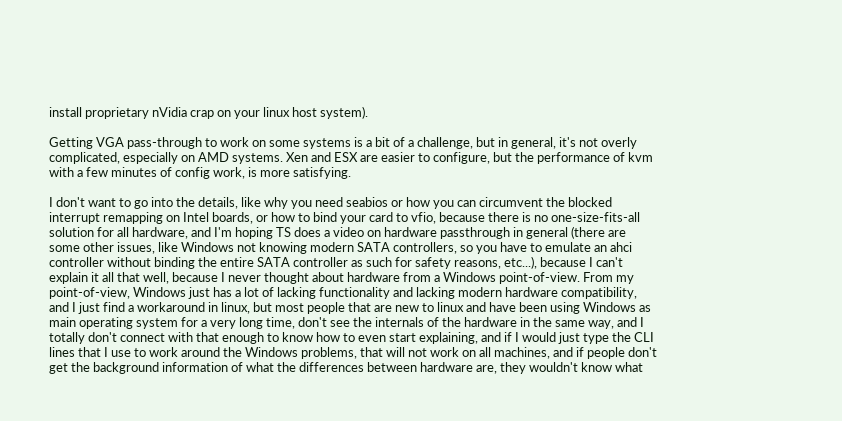install proprietary nVidia crap on your linux host system).

Getting VGA pass-through to work on some systems is a bit of a challenge, but in general, it's not overly complicated, especially on AMD systems. Xen and ESX are easier to configure, but the performance of kvm with a few minutes of config work, is more satisfying.

I don't want to go into the details, like why you need seabios or how you can circumvent the blocked interrupt remapping on Intel boards, or how to bind your card to vfio, because there is no one-size-fits-all solution for all hardware, and I'm hoping TS does a video on hardware passthrough in general (there are some other issues, like Windows not knowing modern SATA controllers, so you have to emulate an ahci controller without binding the entire SATA controller as such for safety reasons, etc...), because I can't explain it all that well, because I never thought about hardware from a Windows point-of-view. From my point-of-view, Windows just has a lot of lacking functionality and lacking modern hardware compatibility, and I just find a workaround in linux, but most people that are new to linux and have been using Windows as main operating system for a very long time, don't see the internals of the hardware in the same way, and I totally don't connect with that enough to know how to even start explaining, and if I would just type the CLI lines that I use to work around the Windows problems, that will not work on all machines, and if people don't get the background information of what the differences between hardware are, they wouldn't know what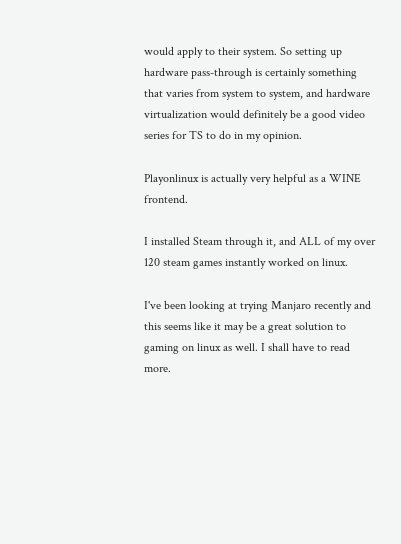would apply to their system. So setting up hardware pass-through is certainly something that varies from system to system, and hardware virtualization would definitely be a good video series for TS to do in my opinion.

Playonlinux is actually very helpful as a WINE frontend.

I installed Steam through it, and ALL of my over 120 steam games instantly worked on linux.

I've been looking at trying Manjaro recently and this seems like it may be a great solution to gaming on linux as well. I shall have to read more.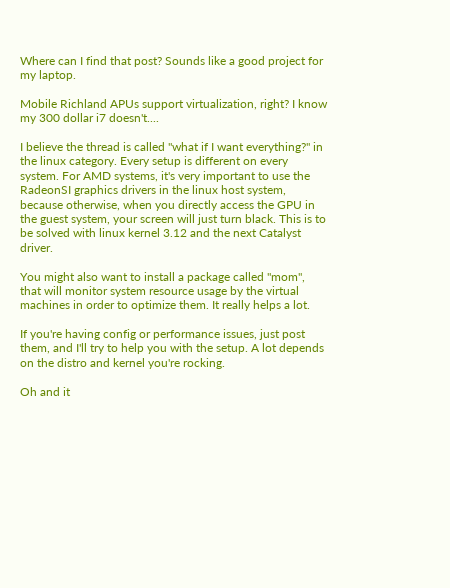Where can I find that post? Sounds like a good project for my laptop.

Mobile Richland APUs support virtualization, right? I know my 300 dollar i7 doesn't....

I believe the thread is called "what if I want everything?" in the linux category. Every setup is different on every system. For AMD systems, it's very important to use the RadeonSI graphics drivers in the linux host system, because otherwise, when you directly access the GPU in the guest system, your screen will just turn black. This is to be solved with linux kernel 3.12 and the next Catalyst driver.

You might also want to install a package called "mom", that will monitor system resource usage by the virtual machines in order to optimize them. It really helps a lot.

If you're having config or performance issues, just post them, and I'll try to help you with the setup. A lot depends on the distro and kernel you're rocking.

Oh and it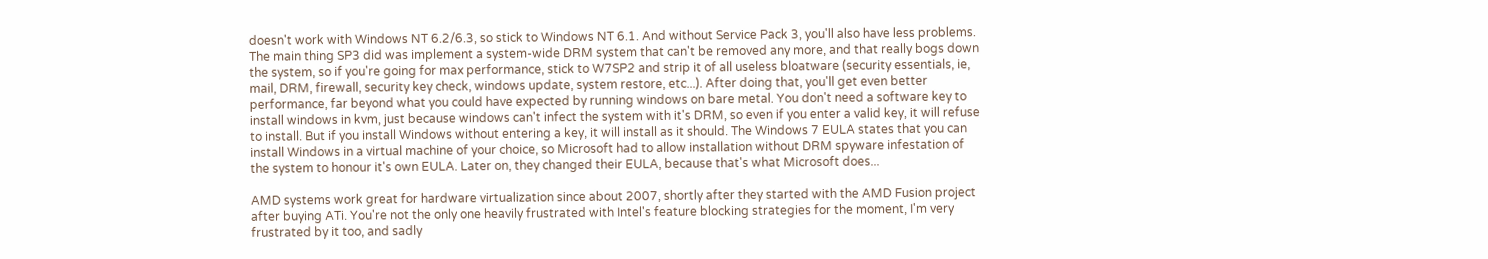doesn't work with Windows NT 6.2/6.3, so stick to Windows NT 6.1. And without Service Pack 3, you'll also have less problems. The main thing SP3 did was implement a system-wide DRM system that can't be removed any more, and that really bogs down the system, so if you're going for max performance, stick to W7SP2 and strip it of all useless bloatware (security essentials, ie, mail, DRM, firewall, security key check, windows update, system restore, etc...). After doing that, you'll get even better performance, far beyond what you could have expected by running windows on bare metal. You don't need a software key to install windows in kvm, just because windows can't infect the system with it's DRM, so even if you enter a valid key, it will refuse to install. But if you install Windows without entering a key, it will install as it should. The Windows 7 EULA states that you can install Windows in a virtual machine of your choice, so Microsoft had to allow installation without DRM spyware infestation of the system to honour it's own EULA. Later on, they changed their EULA, because that's what Microsoft does...

AMD systems work great for hardware virtualization since about 2007, shortly after they started with the AMD Fusion project after buying ATi. You're not the only one heavily frustrated with Intel's feature blocking strategies for the moment, I'm very frustrated by it too, and sadly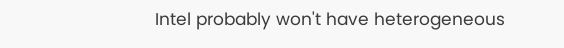Intel probably won't have heterogeneous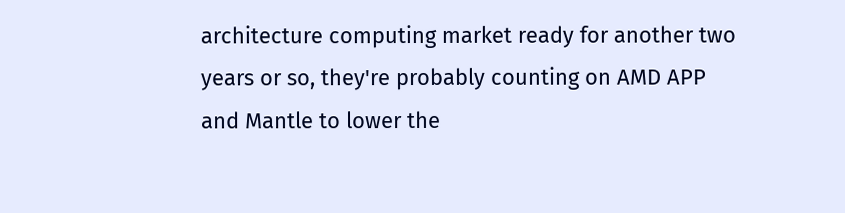architecture computing market ready for another two years or so, they're probably counting on AMD APP and Mantle to lower the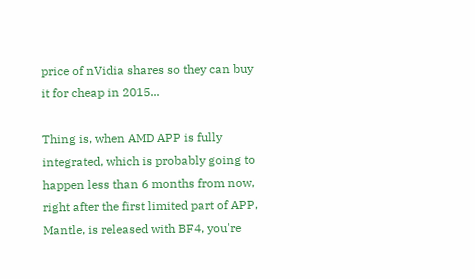price of nVidia shares so they can buy it for cheap in 2015...

Thing is, when AMD APP is fully integrated, which is probably going to happen less than 6 months from now, right after the first limited part of APP, Mantle, is released with BF4, you're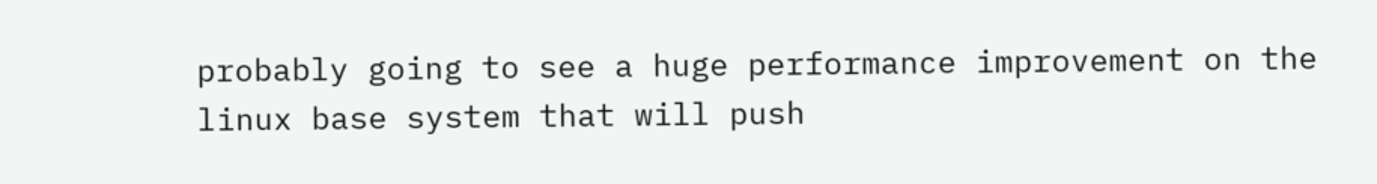probably going to see a huge performance improvement on the linux base system that will push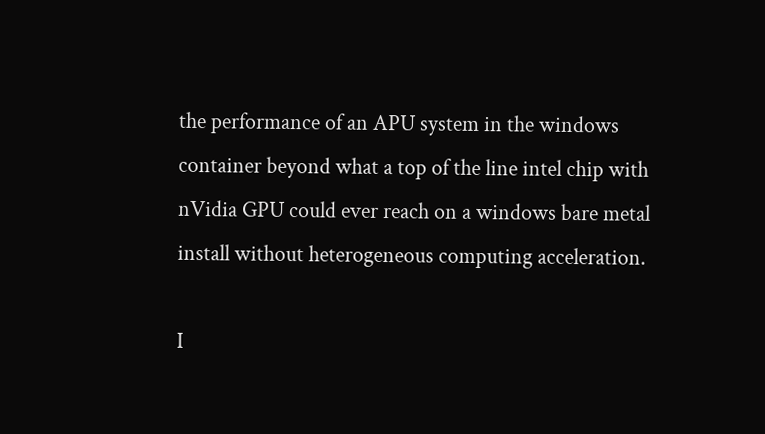the performance of an APU system in the windows container beyond what a top of the line intel chip with nVidia GPU could ever reach on a windows bare metal install without heterogeneous computing acceleration.

I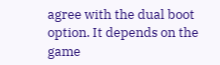agree with the dual boot option. It depends on the game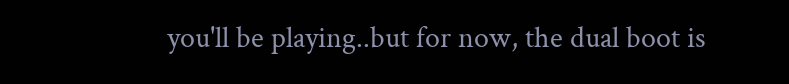you'll be playing..but for now, the dual boot is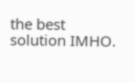the best solution IMHO.